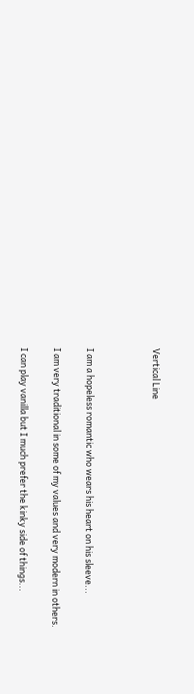Vertical Line



I am a hopeless romantic who wears his heart on his sleeve...

I am very traditional in some of my values and very modern in others.

I can play vanilla but I much prefer the kinky side of things...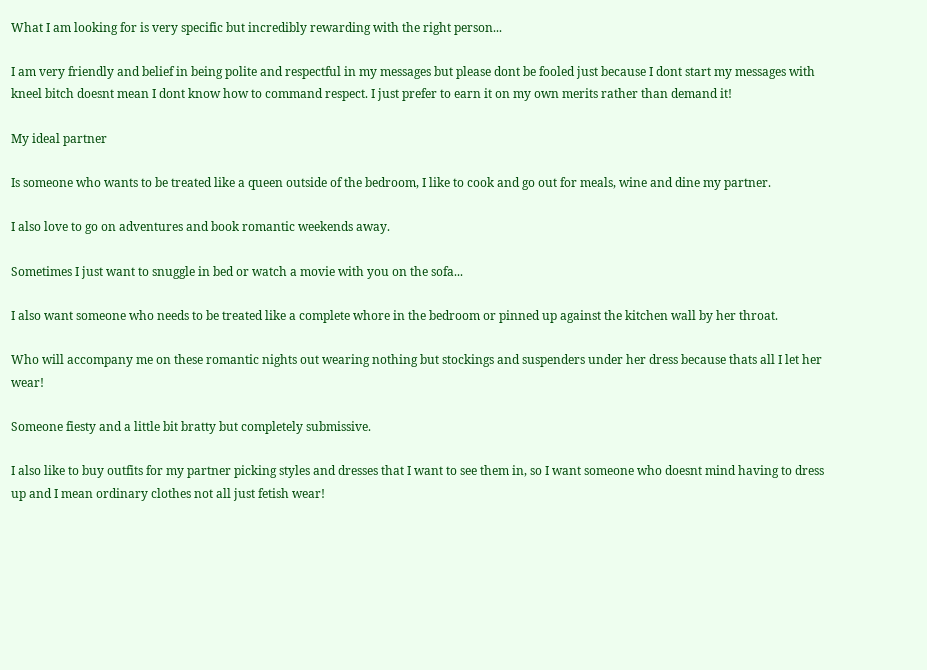What I am looking for is very specific but incredibly rewarding with the right person...

I am very friendly and belief in being polite and respectful in my messages but please dont be fooled just because I dont start my messages with kneel bitch doesnt mean I dont know how to command respect. I just prefer to earn it on my own merits rather than demand it!

My ideal partner

Is someone who wants to be treated like a queen outside of the bedroom, I like to cook and go out for meals, wine and dine my partner.

I also love to go on adventures and book romantic weekends away.

Sometimes I just want to snuggle in bed or watch a movie with you on the sofa...

I also want someone who needs to be treated like a complete whore in the bedroom or pinned up against the kitchen wall by her throat.

Who will accompany me on these romantic nights out wearing nothing but stockings and suspenders under her dress because thats all I let her wear!

Someone fiesty and a little bit bratty but completely submissive.

I also like to buy outfits for my partner picking styles and dresses that I want to see them in, so I want someone who doesnt mind having to dress up and I mean ordinary clothes not all just fetish wear!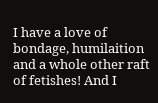I have a love of bondage, humilaition and a whole other raft of fetishes! And I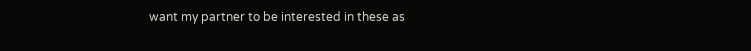want my partner to be interested in these as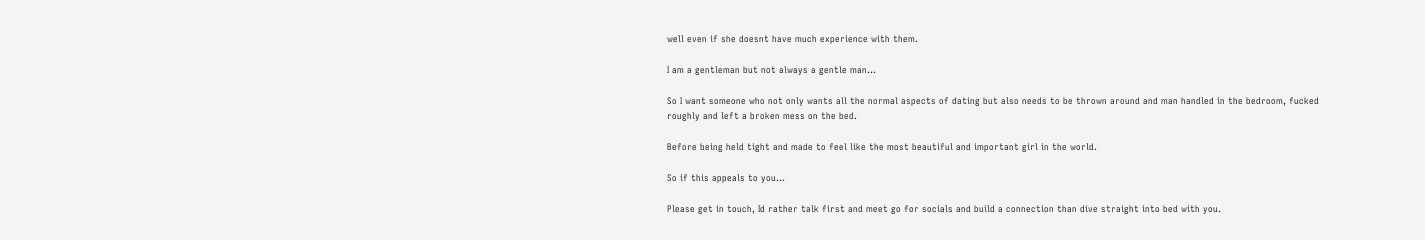well even if she doesnt have much experience with them.

I am a gentleman but not always a gentle man...

So I want someone who not only wants all the normal aspects of dating but also needs to be thrown around and man handled in the bedroom, fucked roughly and left a broken mess on the bed.

Before being held tight and made to feel like the most beautiful and important girl in the world.

So if this appeals to you...

Please get in touch, Id rather talk first and meet go for socials and build a connection than dive straight into bed with you.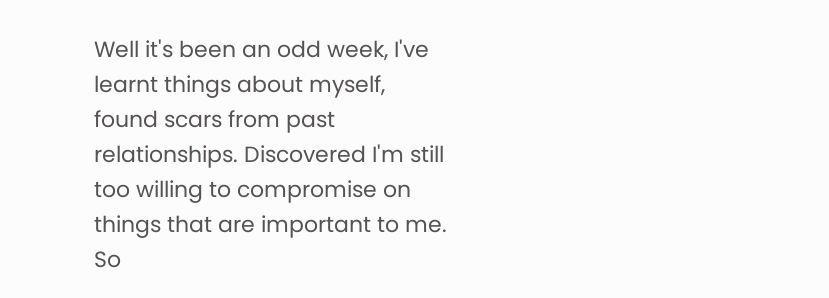Well it's been an odd week, I've learnt things about myself, found scars from past relationships. Discovered I'm still too willing to compromise on things that are important to me. So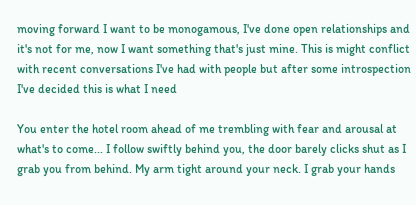moving forward I want to be monogamous, I've done open relationships and it's not for me, now I want something that's just mine. This is might conflict with recent conversations I've had with people but after some introspection I've decided this is what I need

You enter the hotel room ahead of me trembling with fear and arousal at what's to come... I follow swiftly behind you, the door barely clicks shut as I grab you from behind. My arm tight around your neck. I grab your hands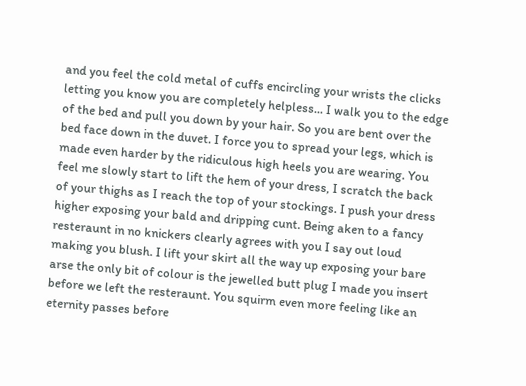and you feel the cold metal of cuffs encircling your wrists the clicks letting you know you are completely helpless... I walk you to the edge of the bed and pull you down by your hair. So you are bent over the bed face down in the duvet. I force you to spread your legs, which is made even harder by the ridiculous high heels you are wearing. You feel me slowly start to lift the hem of your dress, I scratch the back of your thighs as I reach the top of your stockings. I push your dress higher exposing your bald and dripping cunt. Being aken to a fancy resteraunt in no knickers clearly agrees with you I say out loud making you blush. I lift your skirt all the way up exposing your bare arse the only bit of colour is the jewelled butt plug I made you insert before we left the resteraunt. You squirm even more feeling like an eternity passes before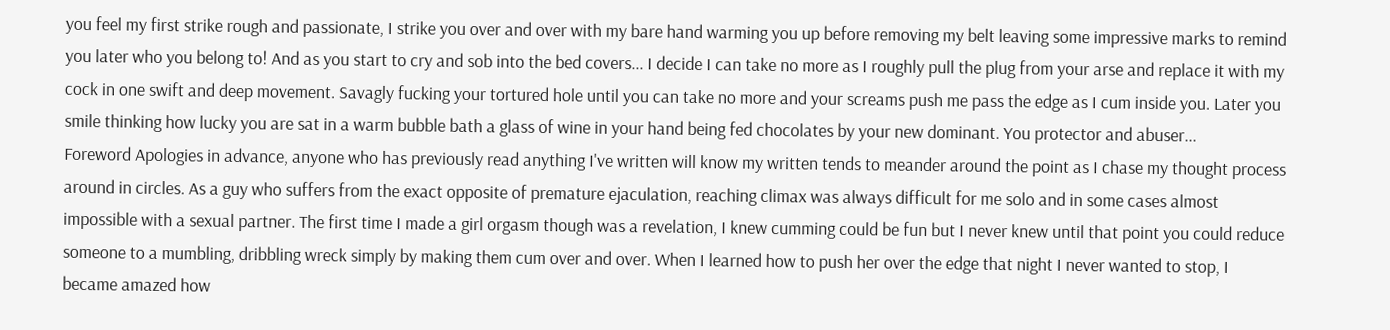you feel my first strike rough and passionate, I strike you over and over with my bare hand warming you up before removing my belt leaving some impressive marks to remind you later who you belong to! And as you start to cry and sob into the bed covers... I decide I can take no more as I roughly pull the plug from your arse and replace it with my cock in one swift and deep movement. Savagly fucking your tortured hole until you can take no more and your screams push me pass the edge as I cum inside you. Later you smile thinking how lucky you are sat in a warm bubble bath a glass of wine in your hand being fed chocolates by your new dominant. You protector and abuser...
Foreword Apologies in advance, anyone who has previously read anything I've written will know my written tends to meander around the point as I chase my thought process around in circles. As a guy who suffers from the exact opposite of premature ejaculation, reaching climax was always difficult for me solo and in some cases almost impossible with a sexual partner. The first time I made a girl orgasm though was a revelation, I knew cumming could be fun but I never knew until that point you could reduce someone to a mumbling, dribbling wreck simply by making them cum over and over. When I learned how to push her over the edge that night I never wanted to stop, I became amazed how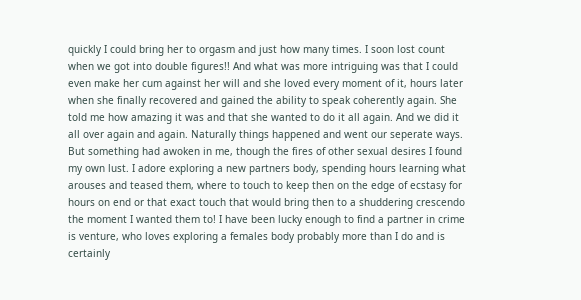quickly I could bring her to orgasm and just how many times. I soon lost count when we got into double figures!! And what was more intriguing was that I could even make her cum against her will and she loved every moment of it, hours later when she finally recovered and gained the ability to speak coherently again. She told me how amazing it was and that she wanted to do it all again. And we did it all over again and again. Naturally things happened and went our seperate ways. But something had awoken in me, though the fires of other sexual desires I found my own lust. I adore exploring a new partners body, spending hours learning what arouses and teased them, where to touch to keep then on the edge of ecstasy for hours on end or that exact touch that would bring then to a shuddering crescendo the moment I wanted them to! I have been lucky enough to find a partner in crime is venture, who loves exploring a females body probably more than I do and is certainly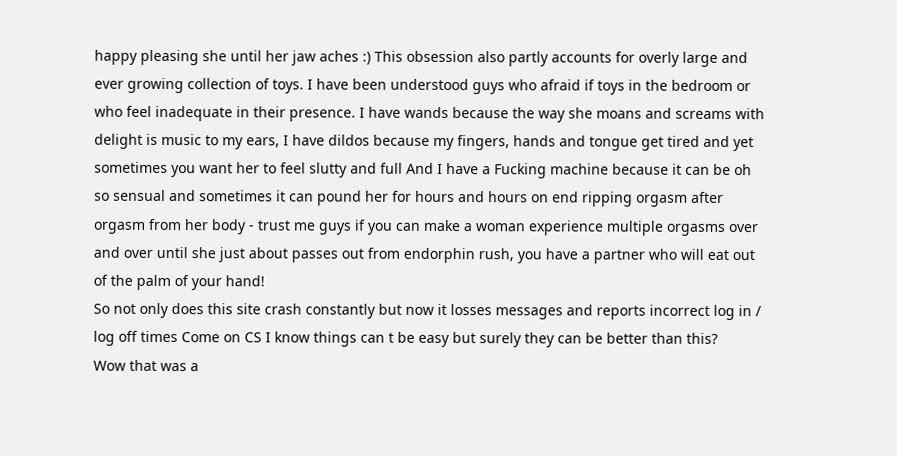happy pleasing she until her jaw aches :) This obsession also partly accounts for overly large and ever growing collection of toys. I have been understood guys who afraid if toys in the bedroom or who feel inadequate in their presence. I have wands because the way she moans and screams with delight is music to my ears, I have dildos because my fingers, hands and tongue get tired and yet sometimes you want her to feel slutty and full And I have a Fucking machine because it can be oh so sensual and sometimes it can pound her for hours and hours on end ripping orgasm after orgasm from her body - trust me guys if you can make a woman experience multiple orgasms over and over until she just about passes out from endorphin rush, you have a partner who will eat out of the palm of your hand!
So not only does this site crash constantly but now it losses messages and reports incorrect log in / log off times Come on CS I know things can t be easy but surely they can be better than this?
Wow that was a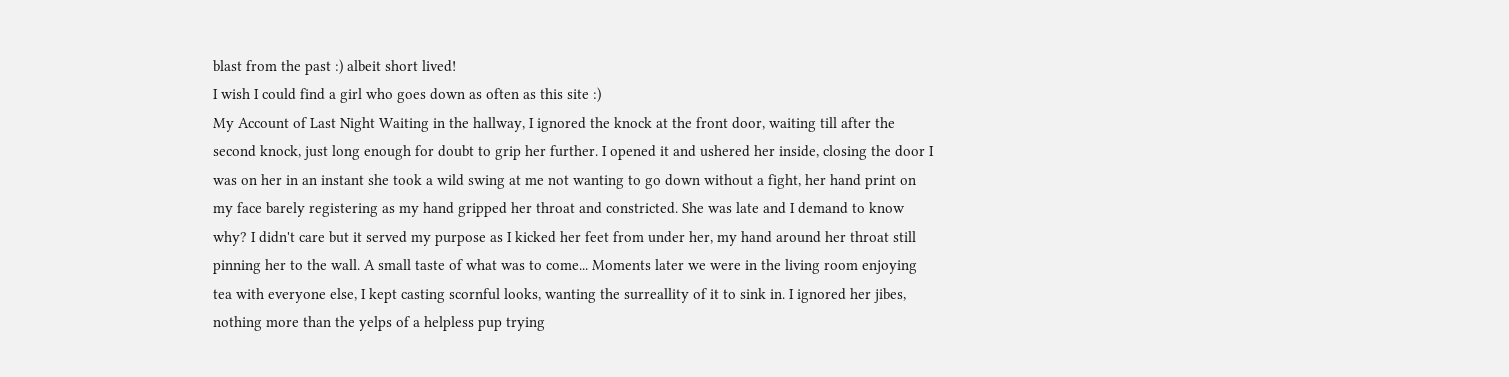blast from the past :) albeit short lived!
I wish I could find a girl who goes down as often as this site :)
My Account of Last Night Waiting in the hallway, I ignored the knock at the front door, waiting till after the second knock, just long enough for doubt to grip her further. I opened it and ushered her inside, closing the door I was on her in an instant she took a wild swing at me not wanting to go down without a fight, her hand print on my face barely registering as my hand gripped her throat and constricted. She was late and I demand to know why? I didn't care but it served my purpose as I kicked her feet from under her, my hand around her throat still pinning her to the wall. A small taste of what was to come... Moments later we were in the living room enjoying tea with everyone else, I kept casting scornful looks, wanting the surreallity of it to sink in. I ignored her jibes, nothing more than the yelps of a helpless pup trying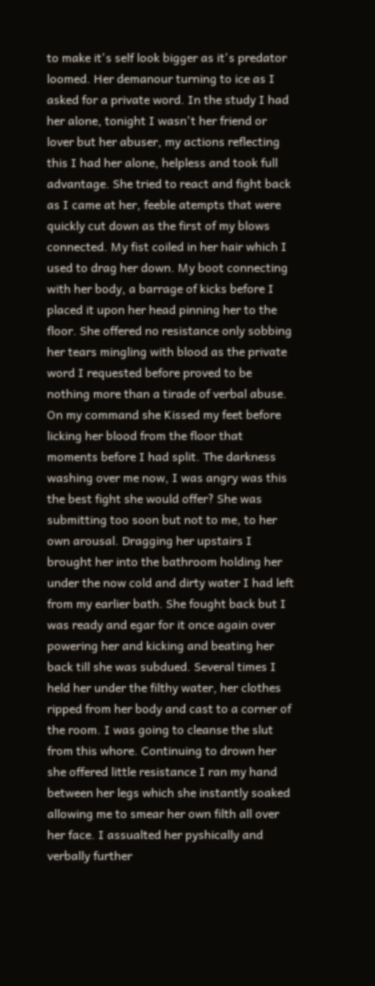to make it's self look bigger as it's predator loomed. Her demanour turning to ice as I asked for a private word. In the study I had her alone, tonight I wasn't her friend or lover but her abuser, my actions reflecting this I had her alone, helpless and took full advantage. She tried to react and fight back as I came at her, feeble atempts that were quickly cut down as the first of my blows connected. My fist coiled in her hair which I used to drag her down. My boot connecting with her body, a barrage of kicks before I placed it upon her head pinning her to the floor. She offered no resistance only sobbing her tears mingling with blood as the private word I requested before proved to be nothing more than a tirade of verbal abuse. On my command she Kissed my feet before licking her blood from the floor that moments before I had split. The darkness washing over me now, I was angry was this the best fight she would offer? She was submitting too soon but not to me, to her own arousal. Dragging her upstairs I brought her into the bathroom holding her under the now cold and dirty water I had left from my earlier bath. She fought back but I was ready and egar for it once again over powering her and kicking and beating her back till she was subdued. Several times I held her under the filthy water, her clothes ripped from her body and cast to a corner of the room. I was going to cleanse the slut from this whore. Continuing to drown her she offered little resistance I ran my hand between her legs which she instantly soaked allowing me to smear her own filth all over her face. I assualted her pyshically and verbally further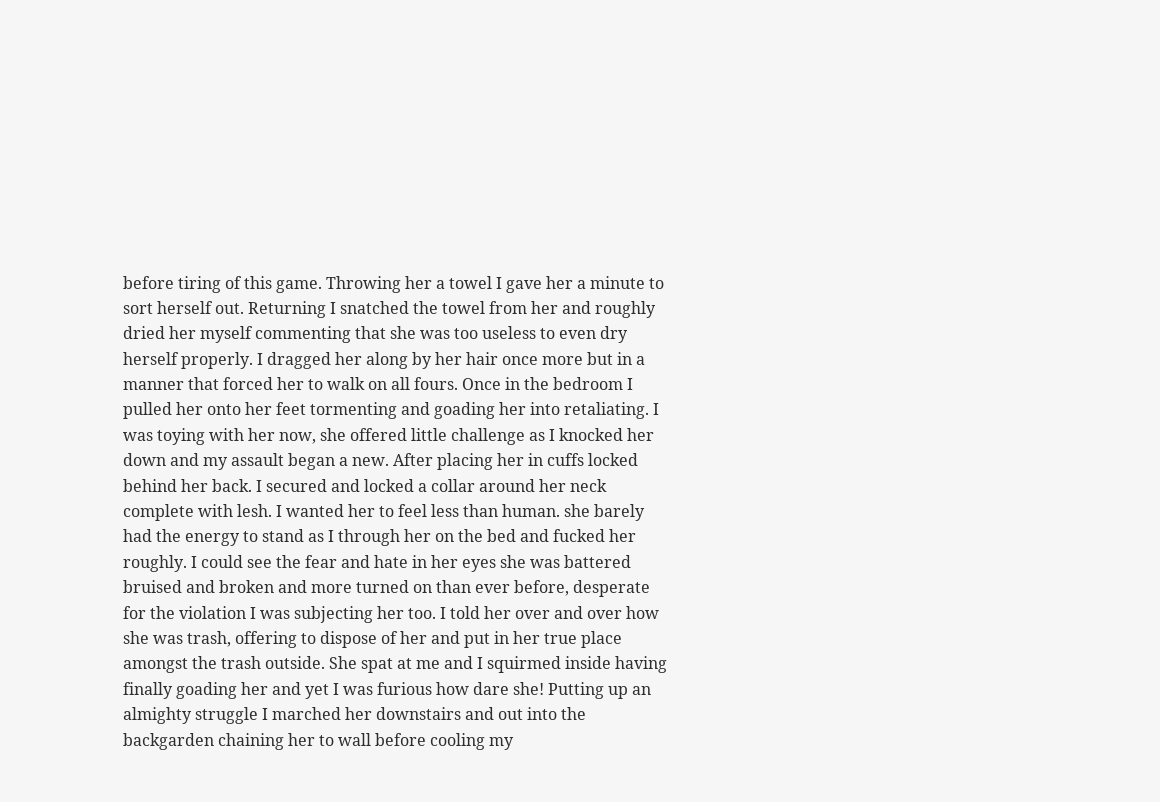before tiring of this game. Throwing her a towel I gave her a minute to sort herself out. Returning I snatched the towel from her and roughly dried her myself commenting that she was too useless to even dry herself properly. I dragged her along by her hair once more but in a manner that forced her to walk on all fours. Once in the bedroom I pulled her onto her feet tormenting and goading her into retaliating. I was toying with her now, she offered little challenge as I knocked her down and my assault began a new. After placing her in cuffs locked behind her back. I secured and locked a collar around her neck complete with lesh. I wanted her to feel less than human. she barely had the energy to stand as I through her on the bed and fucked her roughly. I could see the fear and hate in her eyes she was battered bruised and broken and more turned on than ever before, desperate for the violation I was subjecting her too. I told her over and over how she was trash, offering to dispose of her and put in her true place amongst the trash outside. She spat at me and I squirmed inside having finally goading her and yet I was furious how dare she! Putting up an almighty struggle I marched her downstairs and out into the backgarden chaining her to wall before cooling my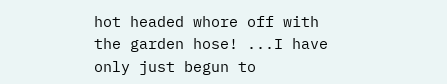hot headed whore off with the garden hose! ...I have only just begun to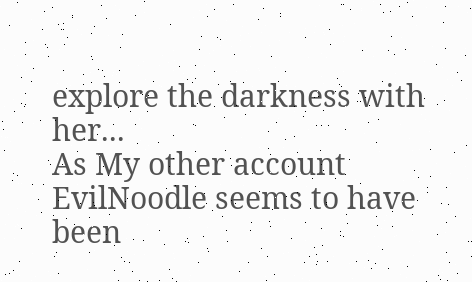explore the darkness with her...
As My other account EvilNoodle seems to have been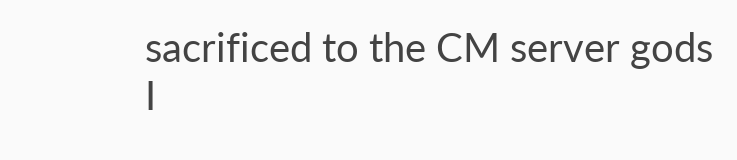sacrificed to the CM server gods I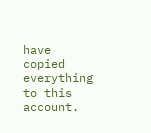have copied everything to this account.